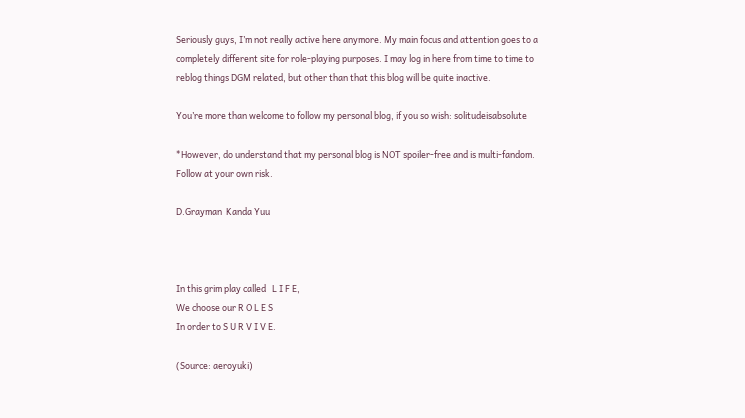Seriously guys, I’m not really active here anymore. My main focus and attention goes to a completely different site for role-playing purposes. I may log in here from time to time to reblog things DGM related, but other than that this blog will be quite inactive.

You’re more than welcome to follow my personal blog, if you so wish: solitudeisabsolute

*However, do understand that my personal blog is NOT spoiler-free and is multi-fandom. Follow at your own risk.

D.Grayman  Kanda Yuu



In this grim play called   L I F E,
We choose our R O L E S
In order to S U R V I V E.

(Source: aeroyuki)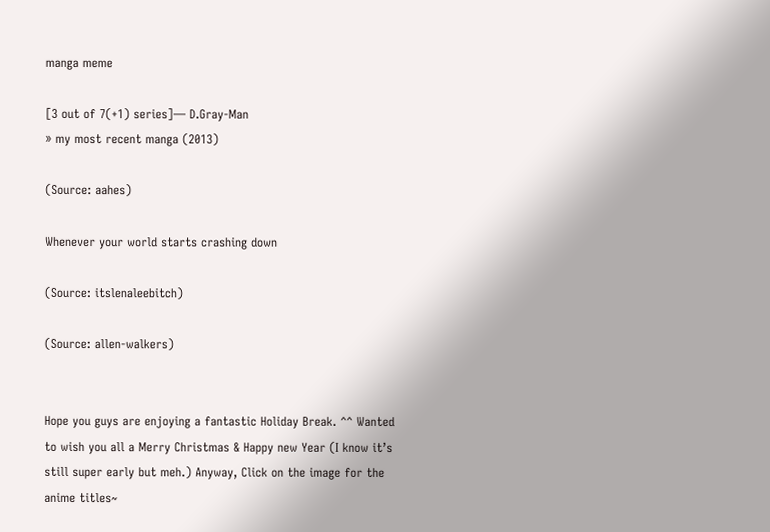manga meme

[3 out of 7(+1) series]— D.Gray-Man
» my most recent manga (2013)

(Source: aahes)

Whenever your world starts crashing down

(Source: itslenaleebitch)

(Source: allen-walkers)


Hope you guys are enjoying a fantastic Holiday Break. ^^ Wanted to wish you all a Merry Christmas & Happy new Year (I know it’s still super early but meh.) Anyway, Click on the image for the anime titles~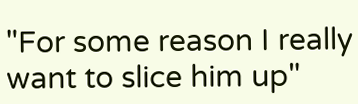"For some reason I really want to slice him up"